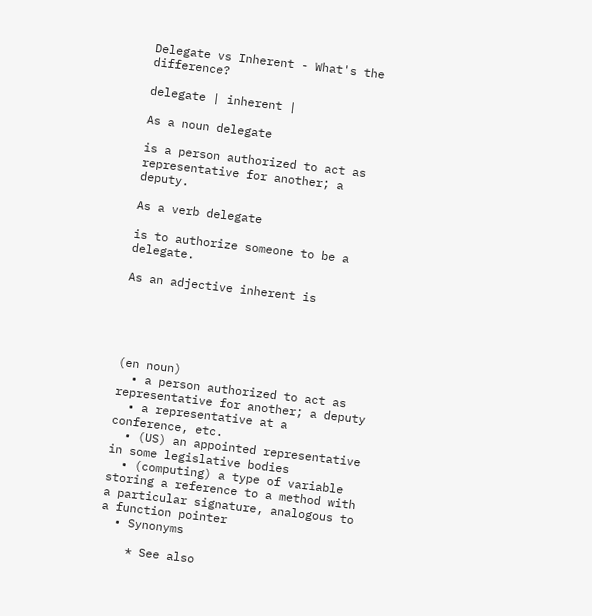Delegate vs Inherent - What's the difference?

delegate | inherent |

As a noun delegate

is a person authorized to act as representative for another; a deputy.

As a verb delegate

is to authorize someone to be a delegate.

As an adjective inherent is





(en noun)
  • a person authorized to act as representative for another; a deputy
  • a representative at a conference, etc.
  • (US) an appointed representative in some legislative bodies
  • (computing) a type of variable storing a reference to a method with a particular signature, analogous to a function pointer
  • Synonyms

    * See also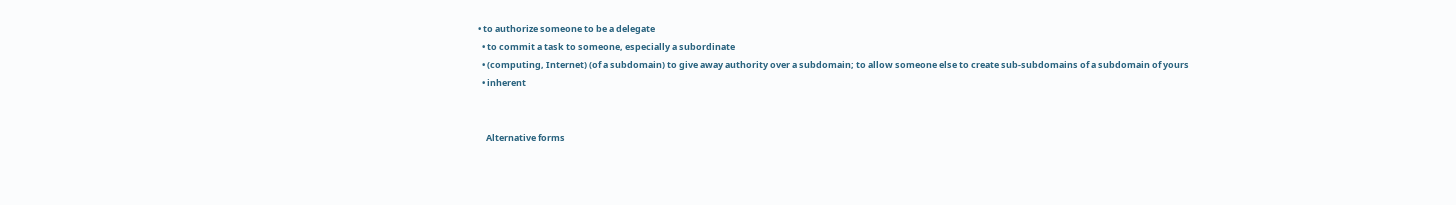• to authorize someone to be a delegate
  • to commit a task to someone, especially a subordinate
  • (computing, Internet) (of a subdomain) to give away authority over a subdomain; to allow someone else to create sub-subdomains of a subdomain of yours
  • inherent


    Alternative forms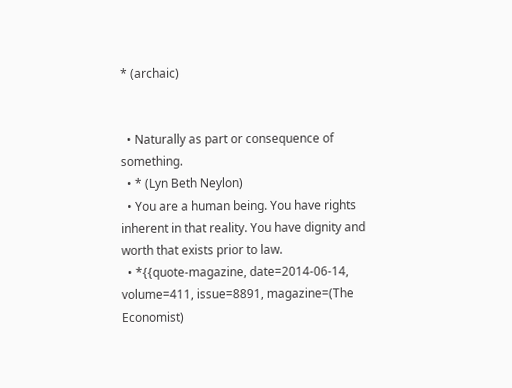* (archaic)


  • Naturally as part or consequence of something.
  • * (Lyn Beth Neylon)
  • You are a human being. You have rights inherent in that reality. You have dignity and worth that exists prior to law.
  • *{{quote-magazine, date=2014-06-14, volume=411, issue=8891, magazine=(The Economist)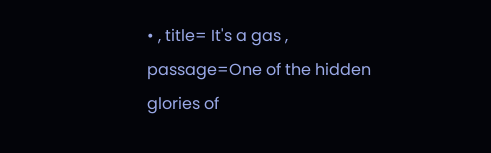• , title= It's a gas , passage=One of the hidden glories of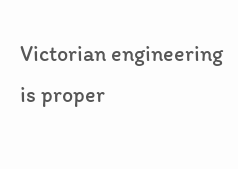Victorian engineering is proper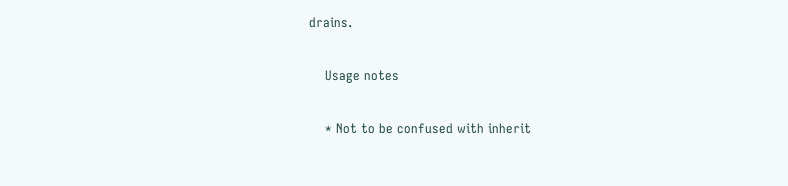drains.

    Usage notes

    * Not to be confused with inherit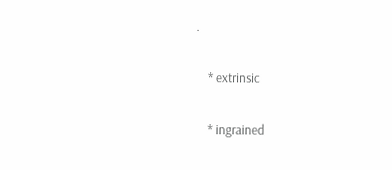.


    * extrinsic


    * ingrained